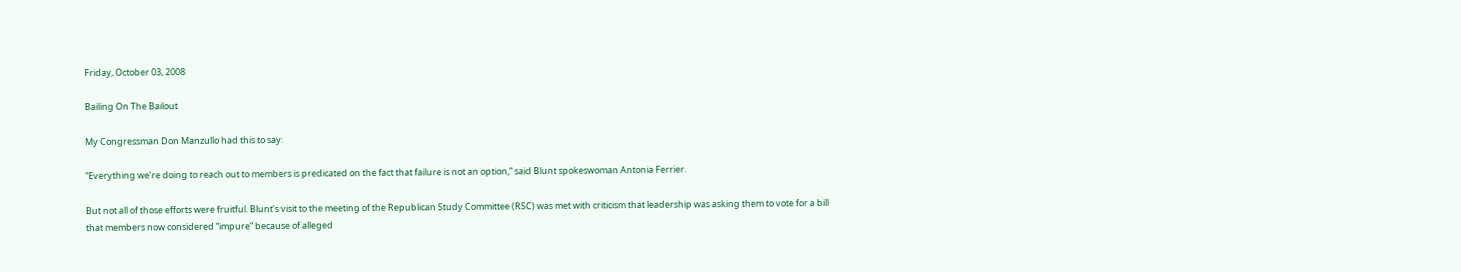Friday, October 03, 2008

Bailing On The Bailout

My Congressman Don Manzullo had this to say:

“Everything we’re doing to reach out to members is predicated on the fact that failure is not an option,” said Blunt spokeswoman Antonia Ferrier.

But not all of those efforts were fruitful. Blunt’s visit to the meeting of the Republican Study Committee (RSC) was met with criticism that leadership was asking them to vote for a bill that members now considered “impure” because of alleged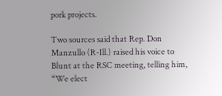pork projects.

Two sources said that Rep. Don Manzullo (R-Ill.) raised his voice to Blunt at the RSC meeting, telling him, “We elect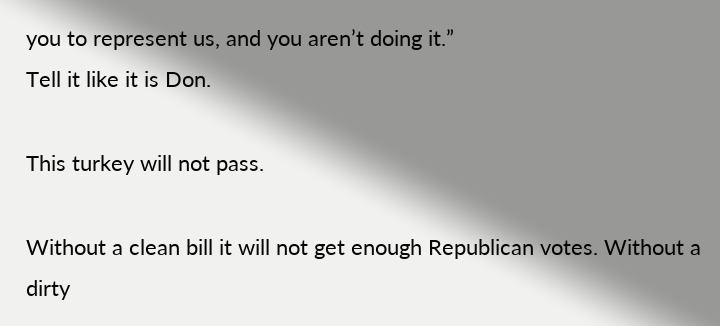you to represent us, and you aren’t doing it.”
Tell it like it is Don.

This turkey will not pass.

Without a clean bill it will not get enough Republican votes. Without a dirty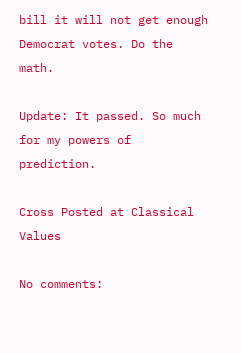bill it will not get enough Democrat votes. Do the math.

Update: It passed. So much for my powers of prediction.

Cross Posted at Classical Values

No comments: